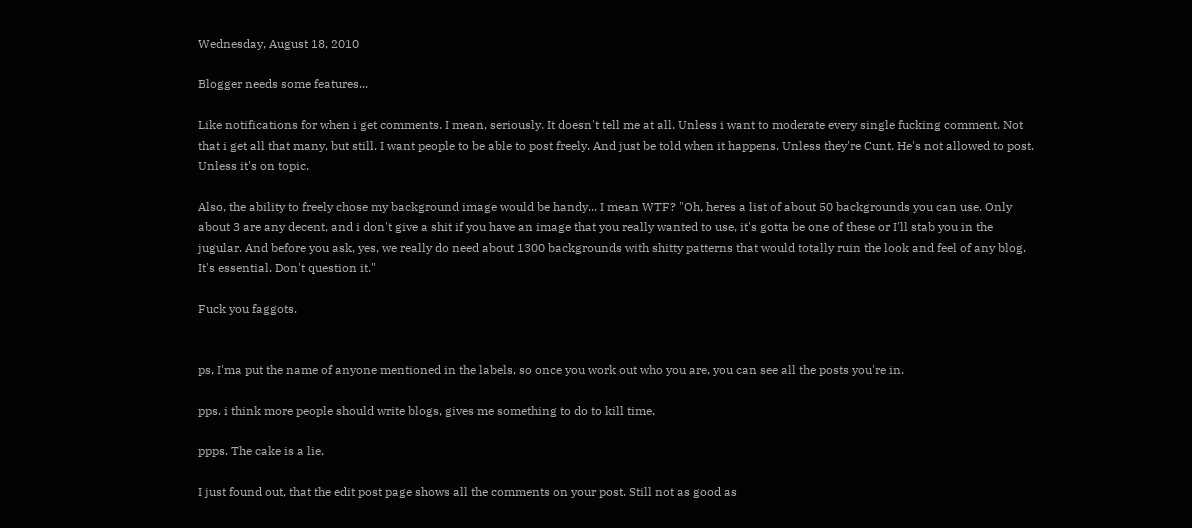Wednesday, August 18, 2010

Blogger needs some features...

Like notifications for when i get comments. I mean, seriously. It doesn't tell me at all. Unless i want to moderate every single fucking comment. Not that i get all that many, but still. I want people to be able to post freely. And just be told when it happens. Unless they're Cunt. He's not allowed to post. Unless it's on topic.

Also, the ability to freely chose my background image would be handy... I mean WTF? "Oh, heres a list of about 50 backgrounds you can use. Only about 3 are any decent, and i don't give a shit if you have an image that you really wanted to use, it's gotta be one of these or I'll stab you in the jugular. And before you ask, yes, we really do need about 1300 backgrounds with shitty patterns that would totally ruin the look and feel of any blog. It's essential. Don't question it."

Fuck you faggots.


ps, I'ma put the name of anyone mentioned in the labels, so once you work out who you are, you can see all the posts you're in.

pps. i think more people should write blogs, gives me something to do to kill time.

ppps. The cake is a lie.

I just found out, that the edit post page shows all the comments on your post. Still not as good as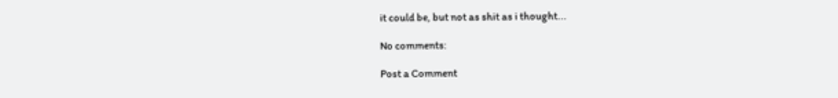it could be, but not as shit as i thought...

No comments:

Post a Comment